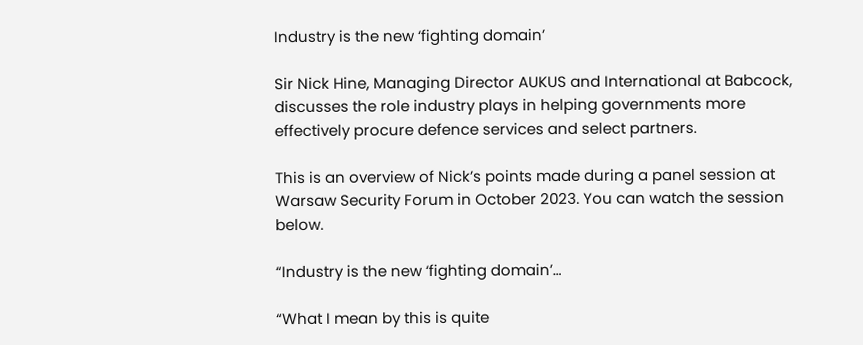Industry is the new ‘fighting domain’

Sir Nick Hine, Managing Director AUKUS and International at Babcock, discusses the role industry plays in helping governments more effectively procure defence services and select partners.

This is an overview of Nick’s points made during a panel session at Warsaw Security Forum in October 2023. You can watch the session below.

“Industry is the new ‘fighting domain’…

“What I mean by this is quite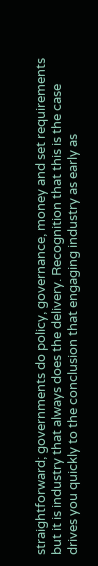straightforward; governments do policy, governance, money and set requirements but it is industry that always does the delivery. Recognition that this is the case drives you quickly to the conclusion that engaging industry as early as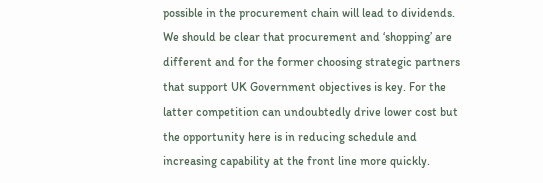possible in the procurement chain will lead to dividends. We should be clear that procurement and ‘shopping’ are different and for the former choosing strategic partners that support UK Government objectives is key. For the latter competition can undoubtedly drive lower cost but the opportunity here is in reducing schedule and increasing capability at the front line more quickly.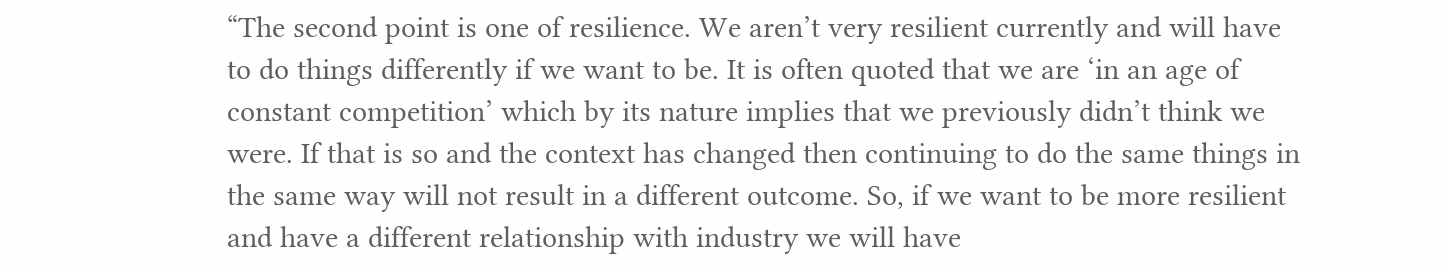“The second point is one of resilience. We aren’t very resilient currently and will have to do things differently if we want to be. It is often quoted that we are ‘in an age of constant competition’ which by its nature implies that we previously didn’t think we were. If that is so and the context has changed then continuing to do the same things in the same way will not result in a different outcome. So, if we want to be more resilient and have a different relationship with industry we will have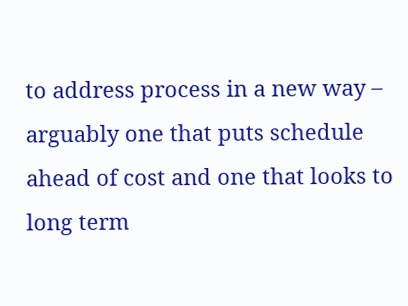to address process in a new way – arguably one that puts schedule ahead of cost and one that looks to long term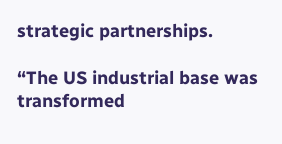strategic partnerships.

“The US industrial base was transformed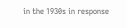in the 1930s in response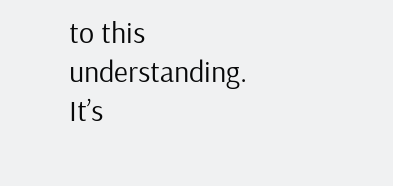to this understanding. It’s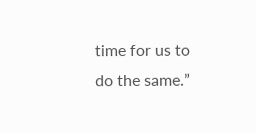time for us to do the same.”